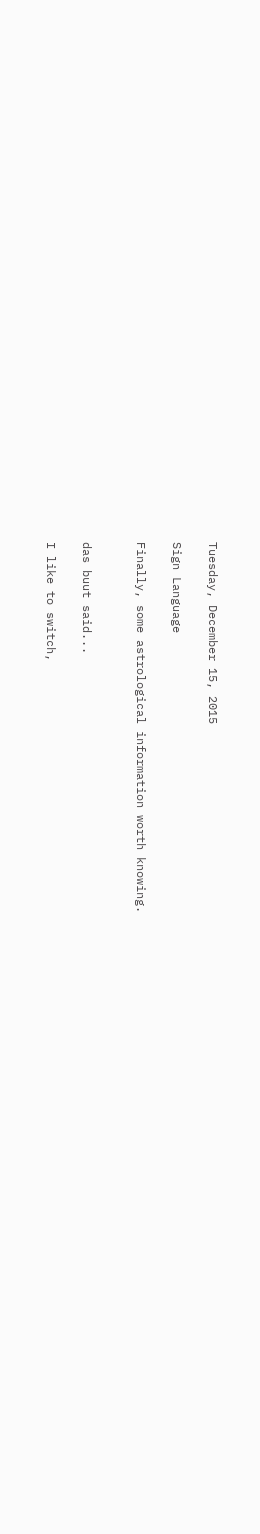Tuesday, December 15, 2015

Sign Language

Finally, some astrological information worth knowing.


das buut said...

I like to switch,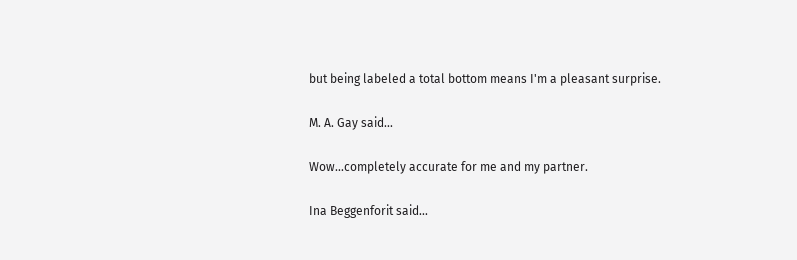but being labeled a total bottom means I'm a pleasant surprise.

M. A. Gay said...

Wow...completely accurate for me and my partner.

Ina Beggenforit said...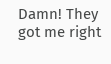Damn! They got me right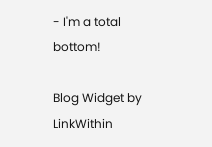- I'm a total bottom!

Blog Widget by LinkWithin